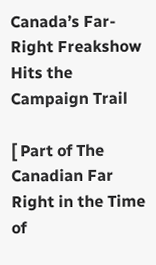Canada’s Far-Right Freakshow Hits the Campaign Trail

[ Part of The Canadian Far Right in the Time of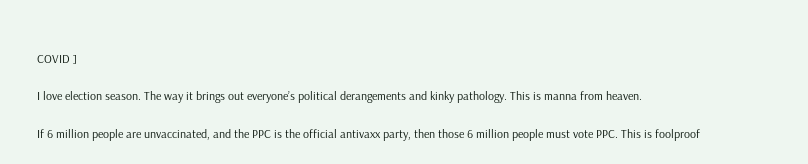COVID ]

I love election season. The way it brings out everyone’s political derangements and kinky pathology. This is manna from heaven.

If 6 million people are unvaccinated, and the PPC is the official antivaxx party, then those 6 million people must vote PPC. This is foolproof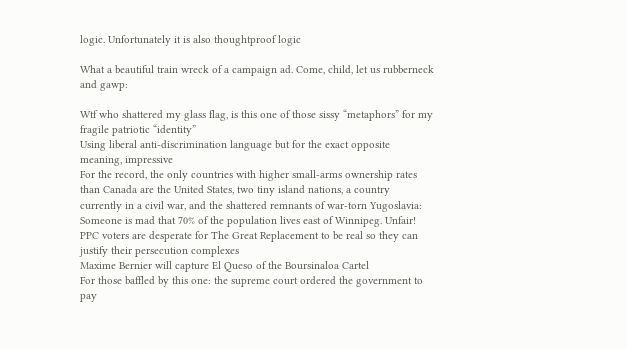logic. Unfortunately it is also thoughtproof logic

What a beautiful train wreck of a campaign ad. Come, child, let us rubberneck and gawp:

Wtf who shattered my glass flag, is this one of those sissy “metaphors” for my fragile patriotic “identity”
Using liberal anti-discrimination language but for the exact opposite meaning, impressive
For the record, the only countries with higher small-arms ownership rates than Canada are the United States, two tiny island nations, a country currently in a civil war, and the shattered remnants of war-torn Yugoslavia:
Someone is mad that 70% of the population lives east of Winnipeg. Unfair!
PPC voters are desperate for The Great Replacement to be real so they can justify their persecution complexes
Maxime Bernier will capture El Queso of the Boursinaloa Cartel
For those baffled by this one: the supreme court ordered the government to pay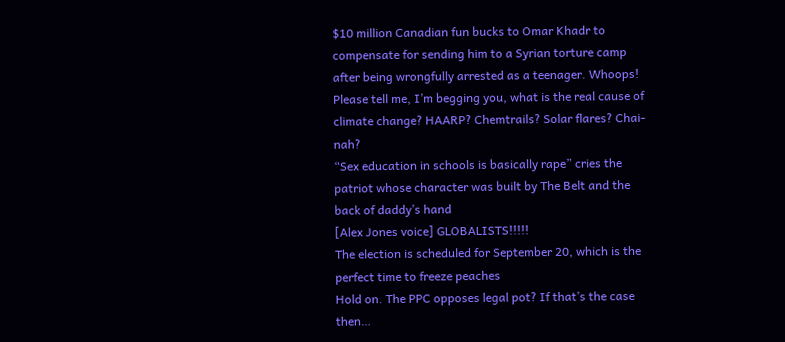$10 million Canadian fun bucks to Omar Khadr to compensate for sending him to a Syrian torture camp after being wrongfully arrested as a teenager. Whoops!
Please tell me, I’m begging you, what is the real cause of climate change? HAARP? Chemtrails? Solar flares? Chai-nah?
“Sex education in schools is basically rape” cries the patriot whose character was built by The Belt and the back of daddy’s hand
[Alex Jones voice] GLOBALISTS!!!!!
The election is scheduled for September 20, which is the perfect time to freeze peaches
Hold on. The PPC opposes legal pot? If that’s the case then…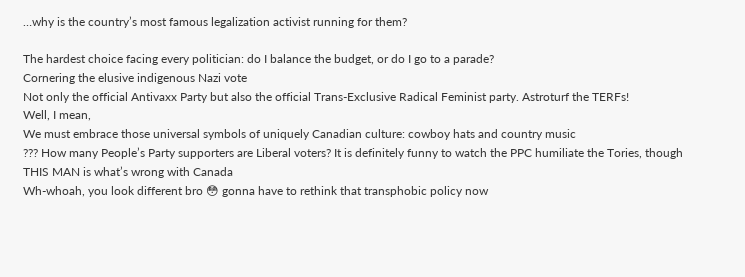…why is the country’s most famous legalization activist running for them?

The hardest choice facing every politician: do I balance the budget, or do I go to a parade?
Cornering the elusive indigenous Nazi vote
Not only the official Antivaxx Party but also the official Trans-Exclusive Radical Feminist party. Astroturf the TERFs!
Well, I mean,
We must embrace those universal symbols of uniquely Canadian culture: cowboy hats and country music
??? How many People’s Party supporters are Liberal voters? It is definitely funny to watch the PPC humiliate the Tories, though
THIS MAN is what’s wrong with Canada
Wh-whoah, you look different bro 😳 gonna have to rethink that transphobic policy now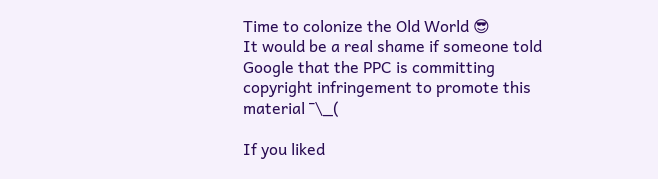Time to colonize the Old World 😎
It would be a real shame if someone told Google that the PPC is committing copyright infringement to promote this material ¯\_(

If you liked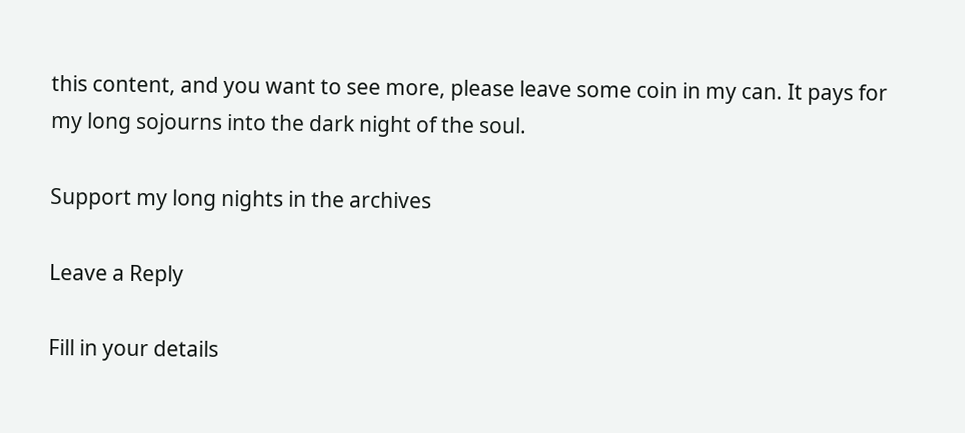this content, and you want to see more, please leave some coin in my can. It pays for my long sojourns into the dark night of the soul.

Support my long nights in the archives

Leave a Reply

Fill in your details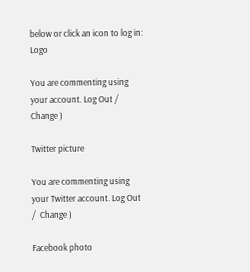below or click an icon to log in: Logo

You are commenting using your account. Log Out /  Change )

Twitter picture

You are commenting using your Twitter account. Log Out /  Change )

Facebook photo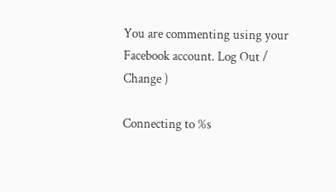You are commenting using your Facebook account. Log Out /  Change )

Connecting to %s